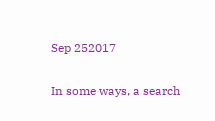Sep 252017

In some ways, a search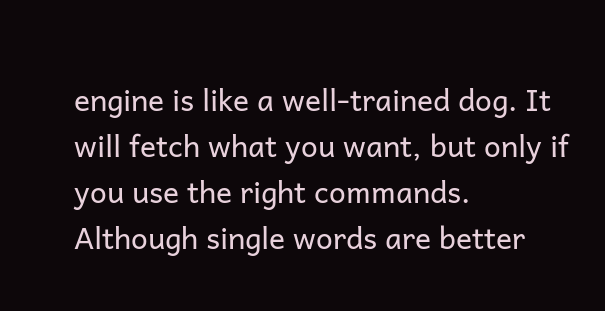engine is like a well-trained dog. It will fetch what you want, but only if you use the right commands. Although single words are better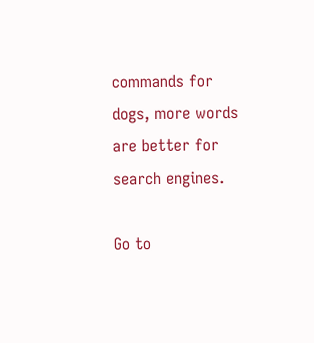commands for dogs, more words are better for search engines.

Go to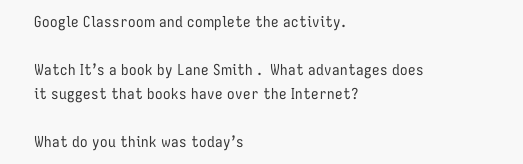Google Classroom and complete the activity.

Watch It’s a book by Lane Smith .  What advantages does it suggest that books have over the Internet?

What do you think was today’s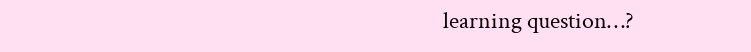learning question…?